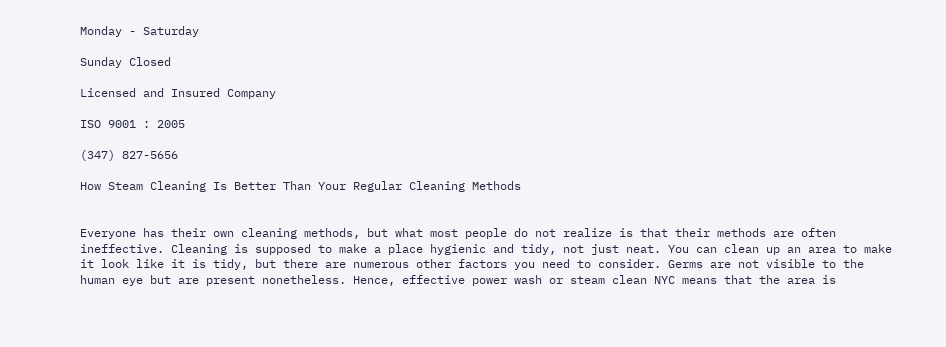Monday - Saturday

Sunday Closed

Licensed and Insured Company

ISO 9001 : 2005

(347) 827-5656

How Steam Cleaning Is Better Than Your Regular Cleaning Methods


Everyone has their own cleaning methods, but what most people do not realize is that their methods are often ineffective. Cleaning is supposed to make a place hygienic and tidy, not just neat. You can clean up an area to make it look like it is tidy, but there are numerous other factors you need to consider. Germs are not visible to the human eye but are present nonetheless. Hence, effective power wash or steam clean NYC means that the area is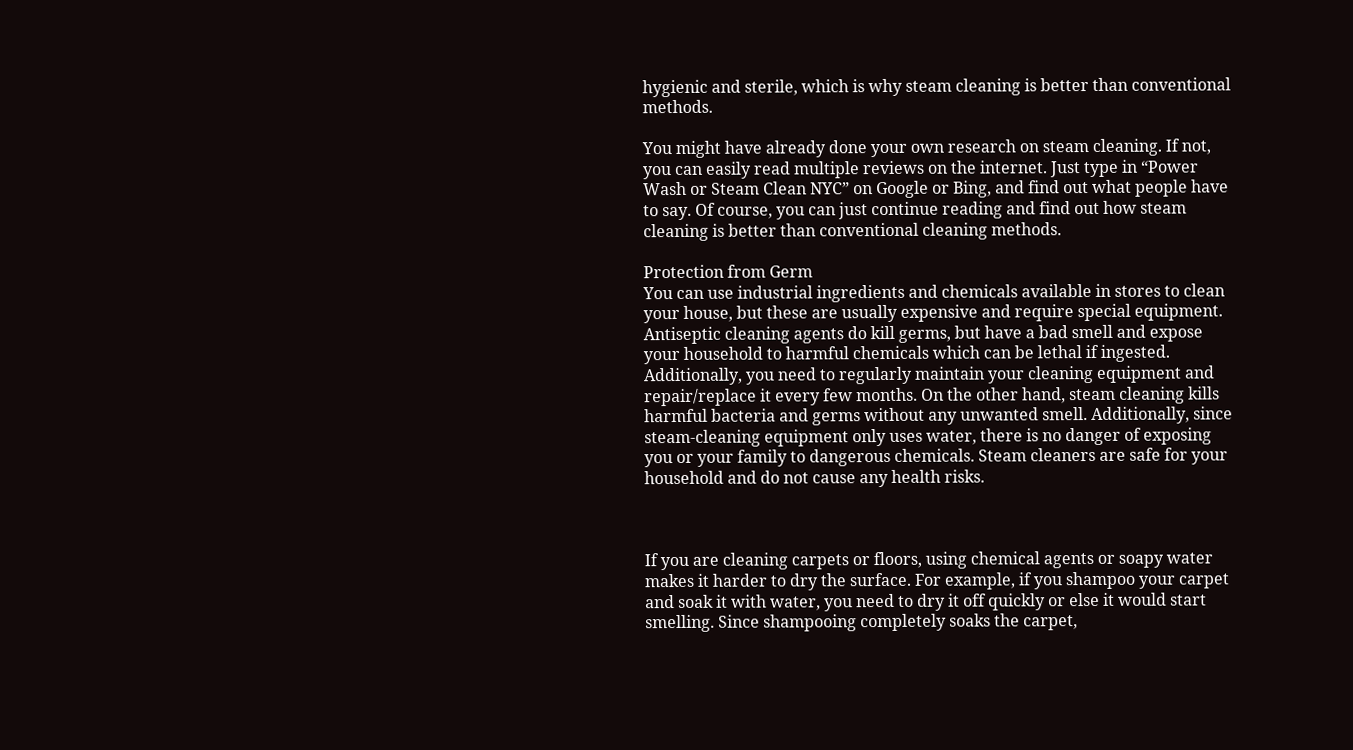hygienic and sterile, which is why steam cleaning is better than conventional methods.

You might have already done your own research on steam cleaning. If not, you can easily read multiple reviews on the internet. Just type in “Power Wash or Steam Clean NYC” on Google or Bing, and find out what people have to say. Of course, you can just continue reading and find out how steam cleaning is better than conventional cleaning methods.

Protection from Germ
You can use industrial ingredients and chemicals available in stores to clean your house, but these are usually expensive and require special equipment. Antiseptic cleaning agents do kill germs, but have a bad smell and expose your household to harmful chemicals which can be lethal if ingested. Additionally, you need to regularly maintain your cleaning equipment and repair/replace it every few months. On the other hand, steam cleaning kills harmful bacteria and germs without any unwanted smell. Additionally, since steam-cleaning equipment only uses water, there is no danger of exposing you or your family to dangerous chemicals. Steam cleaners are safe for your household and do not cause any health risks.



If you are cleaning carpets or floors, using chemical agents or soapy water makes it harder to dry the surface. For example, if you shampoo your carpet and soak it with water, you need to dry it off quickly or else it would start smelling. Since shampooing completely soaks the carpet,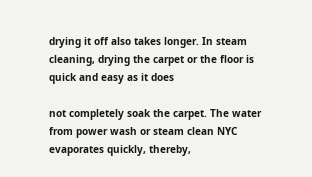drying it off also takes longer. In steam cleaning, drying the carpet or the floor is quick and easy as it does

not completely soak the carpet. The water from power wash or steam clean NYC evaporates quickly, thereby,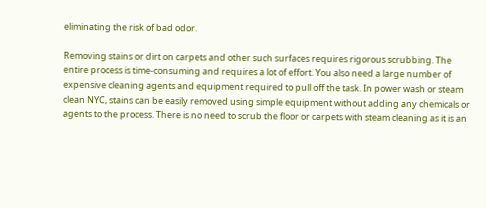eliminating the risk of bad odor.

Removing stains or dirt on carpets and other such surfaces requires rigorous scrubbing. The entire process is time-consuming and requires a lot of effort. You also need a large number of expensive cleaning agents and equipment required to pull off the task. In power wash or steam clean NYC, stains can be easily removed using simple equipment without adding any chemicals or agents to the process. There is no need to scrub the floor or carpets with steam cleaning as it is an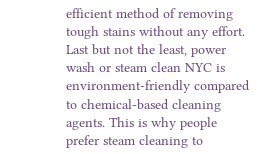efficient method of removing tough stains without any effort.
Last but not the least, power wash or steam clean NYC is environment-friendly compared to chemical-based cleaning agents. This is why people prefer steam cleaning to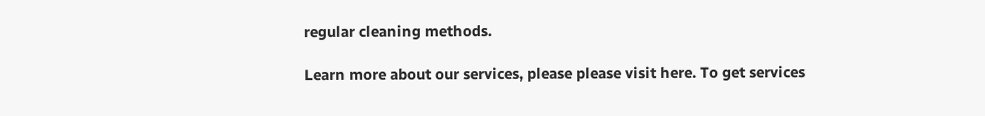regular cleaning methods.

Learn more about our services, please please visit here. To get services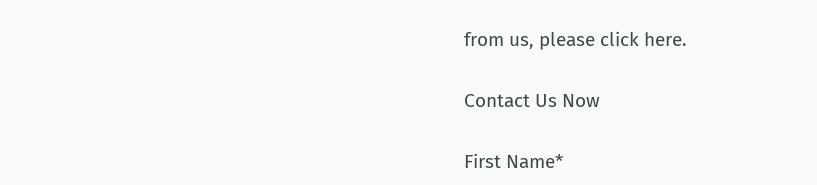from us, please click here.

Contact Us Now

First Name*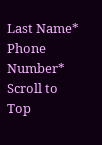Last Name*
Phone Number*
Scroll to Top